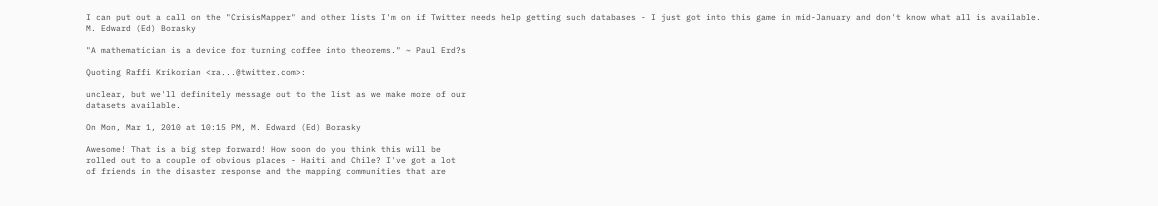I can put out a call on the "CrisisMapper" and other lists I'm on if Twitter needs help getting such databases - I just got into this game in mid-January and don't know what all is available.
M. Edward (Ed) Borasky

"A mathematician is a device for turning coffee into theorems." ~ Paul Erd?s

Quoting Raffi Krikorian <ra...@twitter.com>:

unclear, but we'll definitely message out to the list as we make more of our
datasets available.

On Mon, Mar 1, 2010 at 10:15 PM, M. Edward (Ed) Borasky

Awesome! That is a big step forward! How soon do you think this will be
rolled out to a couple of obvious places - Haiti and Chile? I've got a lot
of friends in the disaster response and the mapping communities that are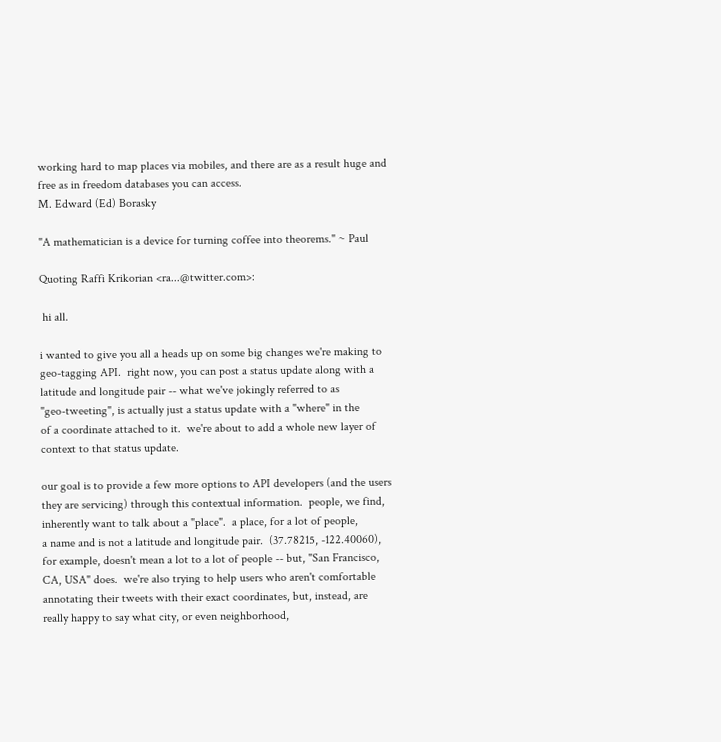working hard to map places via mobiles, and there are as a result huge and
free as in freedom databases you can access.
M. Edward (Ed) Borasky

"A mathematician is a device for turning coffee into theorems." ~ Paul

Quoting Raffi Krikorian <ra...@twitter.com>:

 hi all.

i wanted to give you all a heads up on some big changes we're making to
geo-tagging API.  right now, you can post a status update along with a
latitude and longitude pair -- what we've jokingly referred to as
"geo-tweeting", is actually just a status update with a "where" in the
of a coordinate attached to it.  we're about to add a whole new layer of
context to that status update.

our goal is to provide a few more options to API developers (and the users
they are servicing) through this contextual information.  people, we find,
inherently want to talk about a "place".  a place, for a lot of people,
a name and is not a latitude and longitude pair.  (37.78215, -122.40060),
for example, doesn't mean a lot to a lot of people -- but, "San Francisco,
CA, USA" does.  we're also trying to help users who aren't comfortable
annotating their tweets with their exact coordinates, but, instead, are
really happy to say what city, or even neighborhood,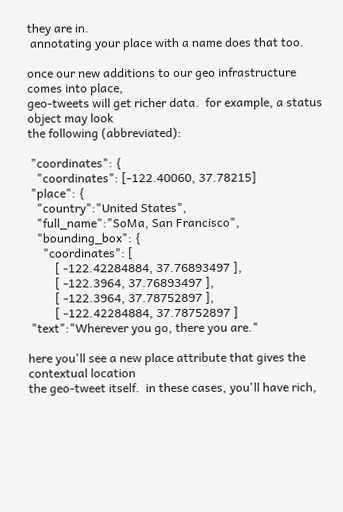they are in.
 annotating your place with a name does that too.

once our new additions to our geo infrastructure comes into place,
geo-tweets will get richer data.  for example, a status object may look
the following (abbreviated):

 "coordinates": {
   "coordinates": [-122.40060, 37.78215]
 "place": {
   "country":"United States",
   "full_name":"SoMa, San Francisco",
   "bounding_box": {
     "coordinates": [
         [ -122.42284884, 37.76893497 ],
         [ -122.3964, 37.76893497 ],
         [ -122.3964, 37.78752897 ],
         [ -122.42284884, 37.78752897 ]
 "text":"Wherever you go, there you are."

here you'll see a new place attribute that gives the contextual location
the geo-tweet itself.  in these cases, you'll have rich,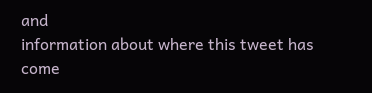and
information about where this tweet has come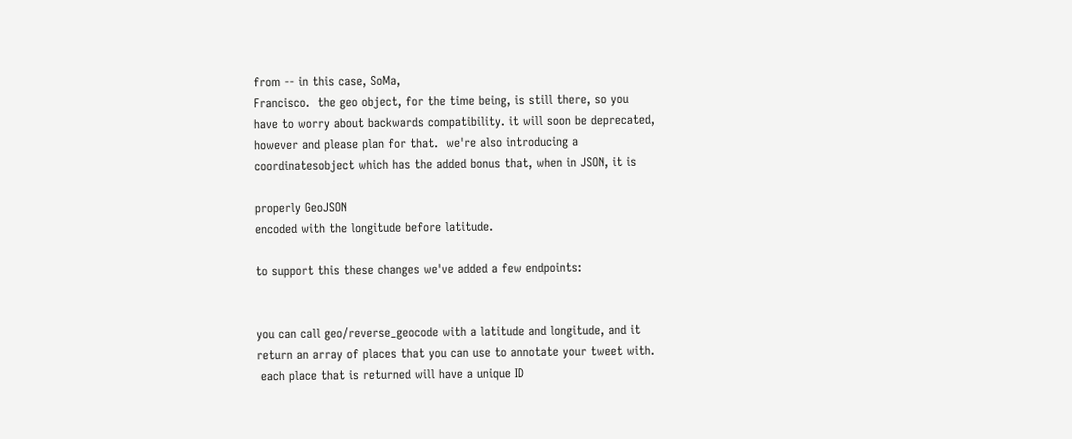from -- in this case, SoMa,
Francisco.  the geo object, for the time being, is still there, so you
have to worry about backwards compatibility. it will soon be deprecated,
however and please plan for that.  we're also introducing a
coordinatesobject which has the added bonus that, when in JSON, it is

properly GeoJSON
encoded with the longitude before latitude.

to support this these changes we've added a few endpoints:


you can call geo/reverse_geocode with a latitude and longitude, and it
return an array of places that you can use to annotate your tweet with.
 each place that is returned will have a unique ID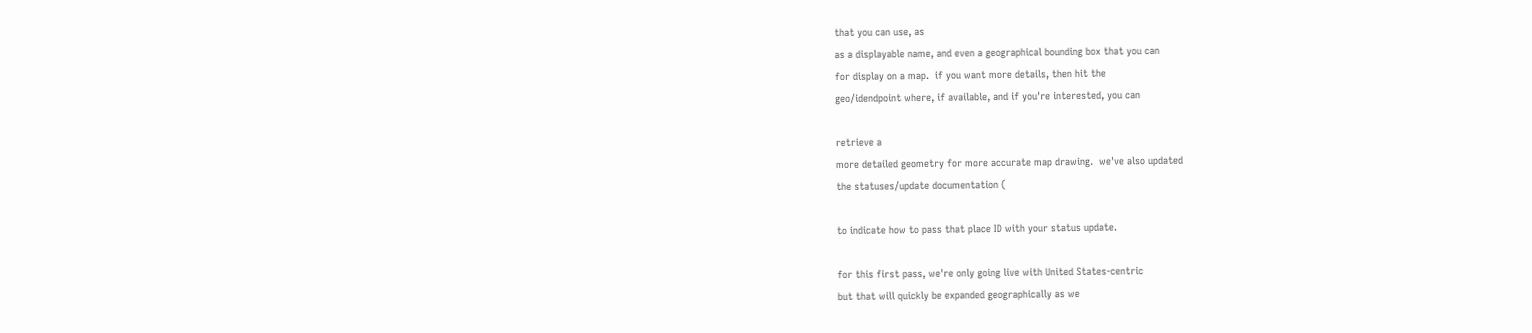that you can use, as
as a displayable name, and even a geographical bounding box that you can
for display on a map.  if you want more details, then hit the
geo/idendpoint where, if available, and if you're interested, you can

retrieve a
more detailed geometry for more accurate map drawing.  we've also updated
the statuses/update documentation (

to indicate how to pass that place ID with your status update.

for this first pass, we're only going live with United States-centric
but that will quickly be expanded geographically as we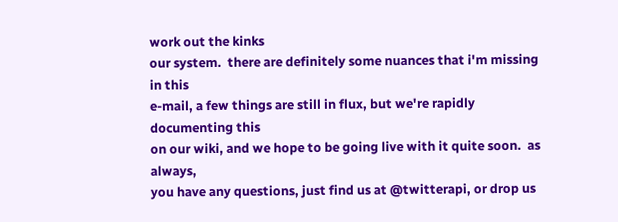work out the kinks
our system.  there are definitely some nuances that i'm missing in this
e-mail, a few things are still in flux, but we're rapidly documenting this
on our wiki, and we hope to be going live with it quite soon.  as always,
you have any questions, just find us at @twitterapi, or drop us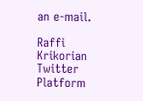an e-mail.

Raffi Krikorian
Twitter Platform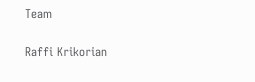Team

Raffi Krikorian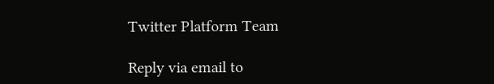Twitter Platform Team

Reply via email to